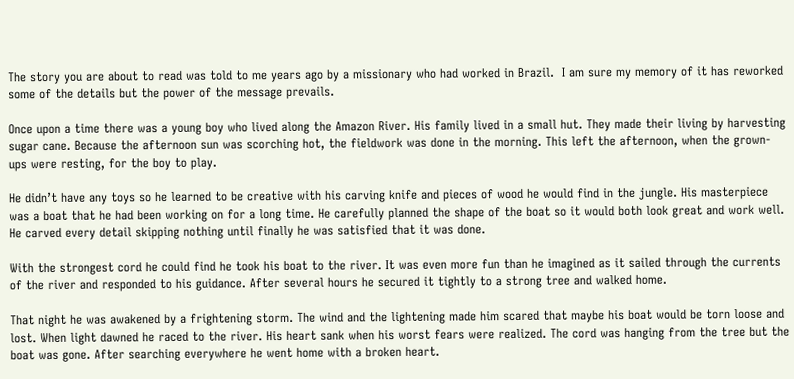The story you are about to read was told to me years ago by a missionary who had worked in Brazil.  I am sure my memory of it has reworked some of the details but the power of the message prevails.

Once upon a time there was a young boy who lived along the Amazon River. His family lived in a small hut. They made their living by harvesting sugar cane. Because the afternoon sun was scorching hot, the fieldwork was done in the morning. This left the afternoon, when the grown-ups were resting, for the boy to play.

He didn’t have any toys so he learned to be creative with his carving knife and pieces of wood he would find in the jungle. His masterpiece was a boat that he had been working on for a long time. He carefully planned the shape of the boat so it would both look great and work well. He carved every detail skipping nothing until finally he was satisfied that it was done.

With the strongest cord he could find he took his boat to the river. It was even more fun than he imagined as it sailed through the currents of the river and responded to his guidance. After several hours he secured it tightly to a strong tree and walked home.

That night he was awakened by a frightening storm. The wind and the lightening made him scared that maybe his boat would be torn loose and lost. When light dawned he raced to the river. His heart sank when his worst fears were realized. The cord was hanging from the tree but the boat was gone. After searching everywhere he went home with a broken heart.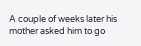A couple of weeks later his mother asked him to go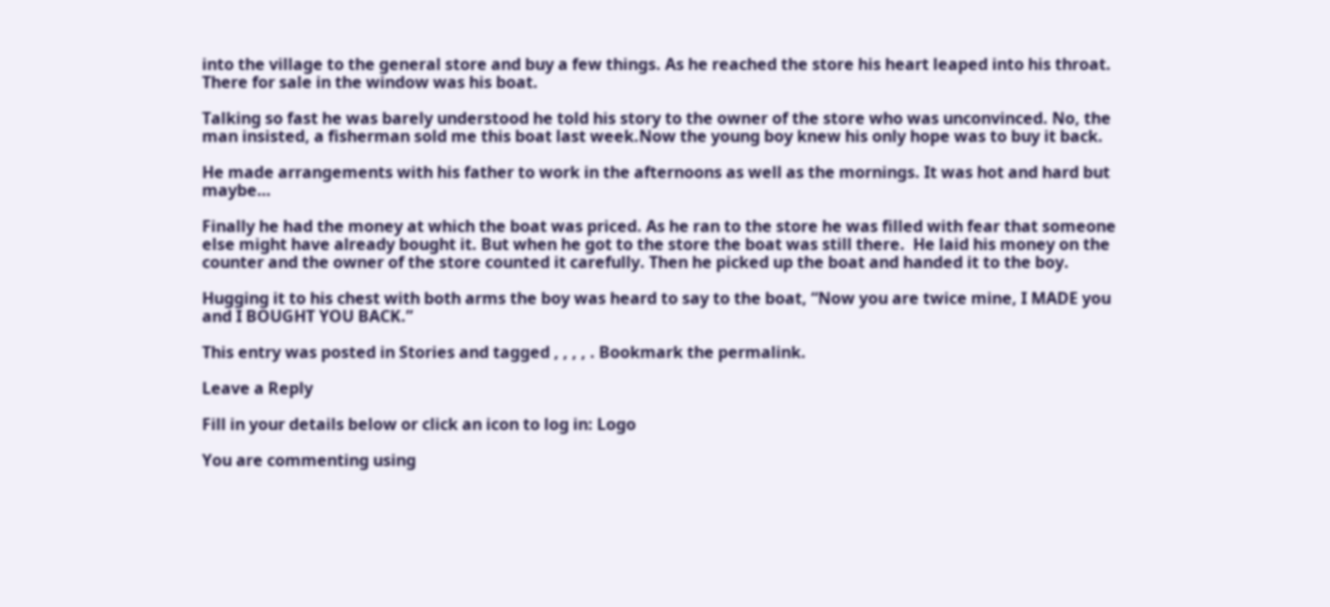into the village to the general store and buy a few things. As he reached the store his heart leaped into his throat. There for sale in the window was his boat.

Talking so fast he was barely understood he told his story to the owner of the store who was unconvinced. No, the man insisted, a fisherman sold me this boat last week.Now the young boy knew his only hope was to buy it back.

He made arrangements with his father to work in the afternoons as well as the mornings. It was hot and hard but maybe…

Finally he had the money at which the boat was priced. As he ran to the store he was filled with fear that someone else might have already bought it. But when he got to the store the boat was still there.  He laid his money on the counter and the owner of the store counted it carefully. Then he picked up the boat and handed it to the boy.

Hugging it to his chest with both arms the boy was heard to say to the boat, “Now you are twice mine, I MADE you and I BOUGHT YOU BACK.”

This entry was posted in Stories and tagged , , , , . Bookmark the permalink.

Leave a Reply

Fill in your details below or click an icon to log in: Logo

You are commenting using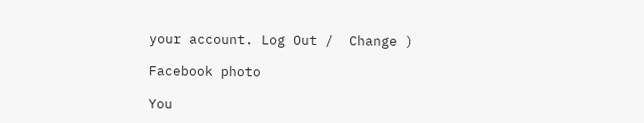your account. Log Out /  Change )

Facebook photo

You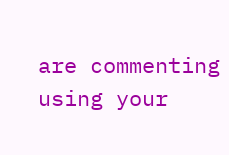are commenting using your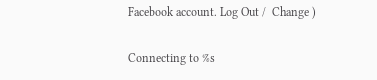Facebook account. Log Out /  Change )

Connecting to %s